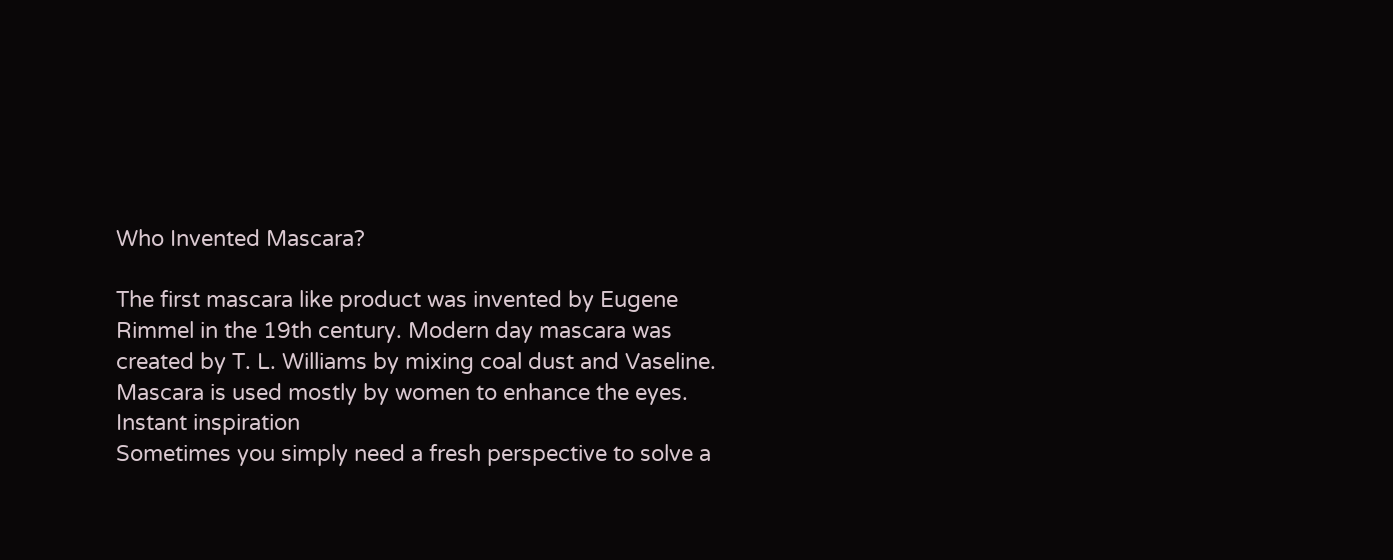Who Invented Mascara?

The first mascara like product was invented by Eugene Rimmel in the 19th century. Modern day mascara was created by T. L. Williams by mixing coal dust and Vaseline. Mascara is used mostly by women to enhance the eyes.
Instant inspiration
Sometimes you simply need a fresh perspective to solve a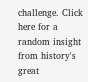challenge. Click here for a random insight from history's great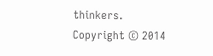thinkers.
Copyright © 2014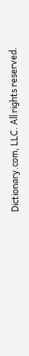Dictionary.com, LLC. All rights reserved.